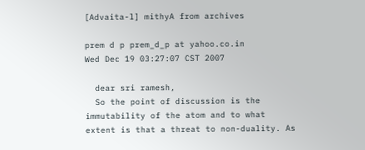[Advaita-l] mithyA from archives

prem d p prem_d_p at yahoo.co.in
Wed Dec 19 03:27:07 CST 2007

  dear sri ramesh,
  So the point of discussion is the immutability of the atom and to what extent is that a threat to non-duality. As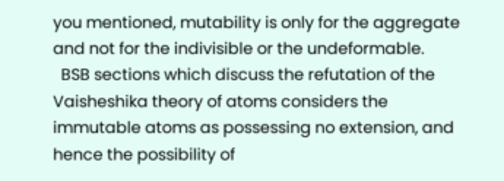you mentioned, mutability is only for the aggregate and not for the indivisible or the undeformable.
  BSB sections which discuss the refutation of the Vaisheshika theory of atoms considers the immutable atoms as possessing no extension, and hence the possibility of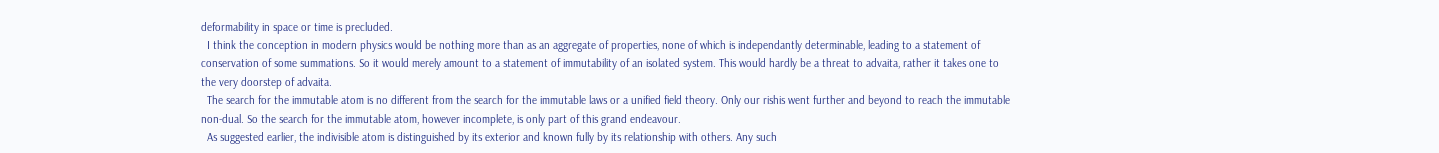deformability in space or time is precluded.
  I think the conception in modern physics would be nothing more than as an aggregate of properties, none of which is independantly determinable, leading to a statement of conservation of some summations. So it would merely amount to a statement of immutability of an isolated system. This would hardly be a threat to advaita, rather it takes one to the very doorstep of advaita.
  The search for the immutable atom is no different from the search for the immutable laws or a unified field theory. Only our rishis went further and beyond to reach the immutable non-dual. So the search for the immutable atom, however incomplete, is only part of this grand endeavour.
  As suggested earlier, the indivisible atom is distinguished by its exterior and known fully by its relationship with others. Any such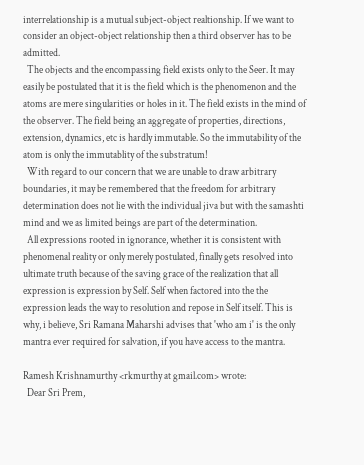interrelationship is a mutual subject-object realtionship. If we want to consider an object-object relationship then a third observer has to be admitted.
  The objects and the encompassing field exists only to the Seer. It may easily be postulated that it is the field which is the phenomenon and the atoms are mere singularities or holes in it. The field exists in the mind of the observer. The field being an aggregate of properties, directions, extension, dynamics, etc is hardly immutable. So the immutability of the atom is only the immutablity of the substratum!
  With regard to our concern that we are unable to draw arbitrary boundaries, it may be remembered that the freedom for arbitrary determination does not lie with the individual jiva but with the samashti mind and we as limited beings are part of the determination.
  All expressions rooted in ignorance, whether it is consistent with phenomenal reality or only merely postulated, finally gets resolved into ultimate truth because of the saving grace of the realization that all expression is expression by Self. Self when factored into the the expression leads the way to resolution and repose in Self itself. This is why, i believe, Sri Ramana Maharshi advises that 'who am i' is the only mantra ever required for salvation, if you have access to the mantra.

Ramesh Krishnamurthy <rkmurthy at gmail.com> wrote:
  Dear Sri Prem,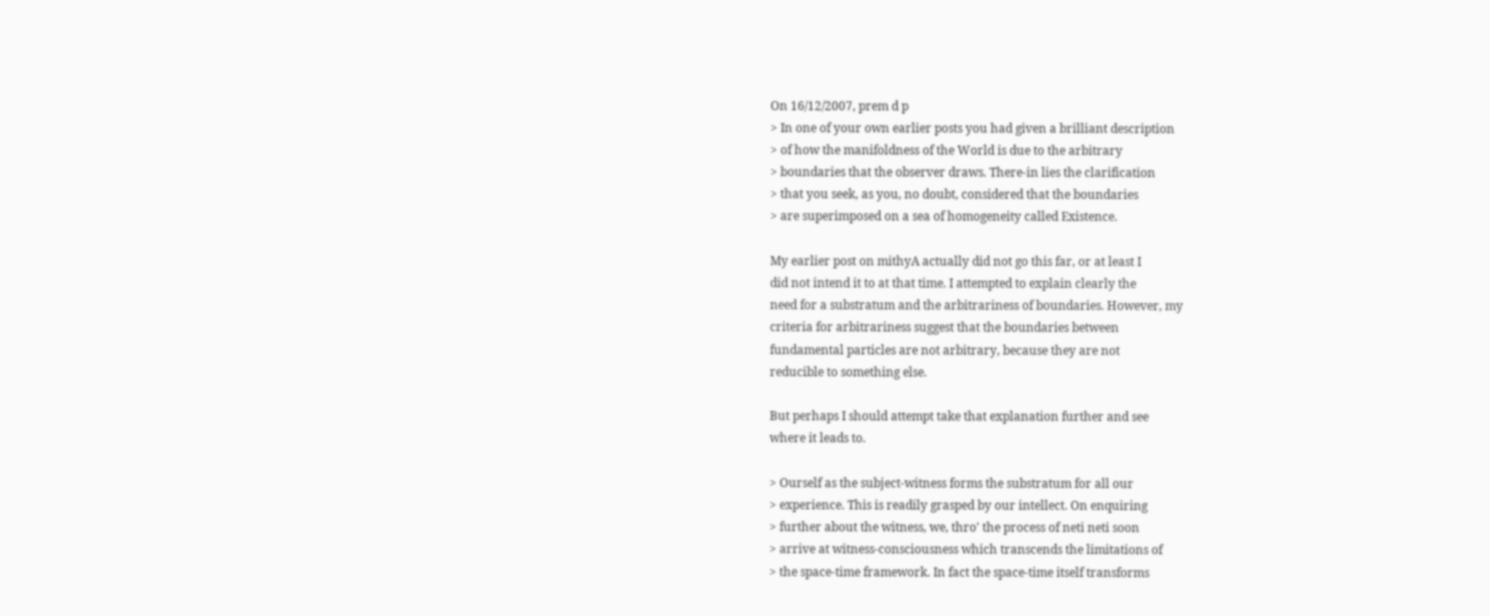On 16/12/2007, prem d p
> In one of your own earlier posts you had given a brilliant description
> of how the manifoldness of the World is due to the arbitrary
> boundaries that the observer draws. There-in lies the clarification
> that you seek, as you, no doubt, considered that the boundaries
> are superimposed on a sea of homogeneity called Existence.

My earlier post on mithyA actually did not go this far, or at least I
did not intend it to at that time. I attempted to explain clearly the
need for a substratum and the arbitrariness of boundaries. However, my
criteria for arbitrariness suggest that the boundaries between
fundamental particles are not arbitrary, because they are not
reducible to something else.

But perhaps I should attempt take that explanation further and see
where it leads to.

> Ourself as the subject-witness forms the substratum for all our
> experience. This is readily grasped by our intellect. On enquiring
> further about the witness, we, thro' the process of neti neti soon
> arrive at witness-consciousness which transcends the limitations of
> the space-time framework. In fact the space-time itself transforms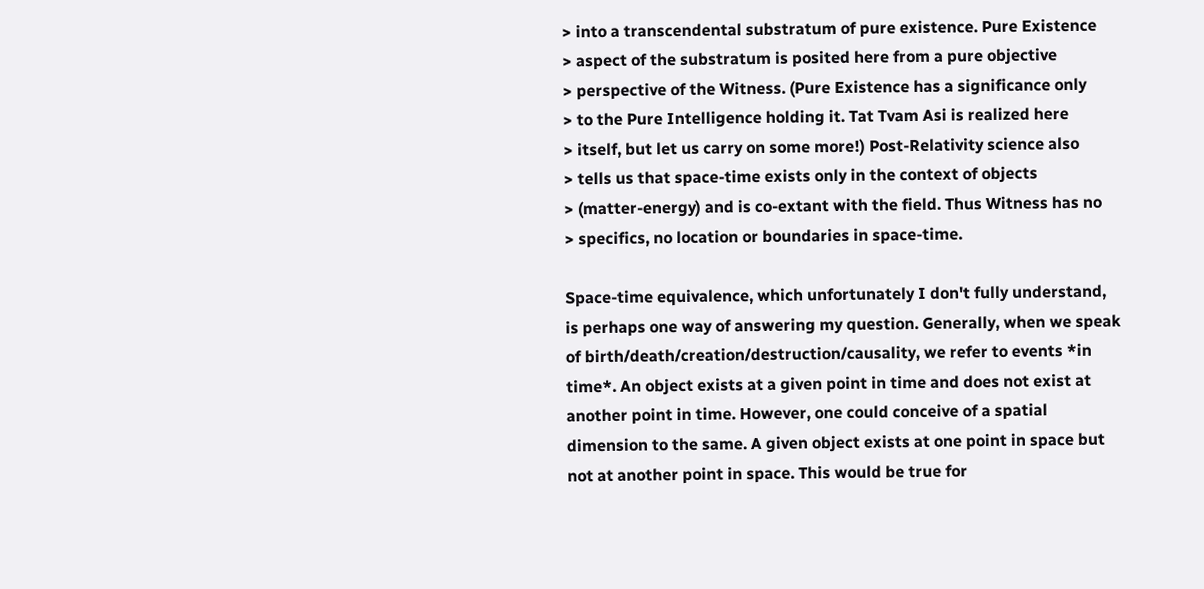> into a transcendental substratum of pure existence. Pure Existence
> aspect of the substratum is posited here from a pure objective
> perspective of the Witness. (Pure Existence has a significance only
> to the Pure Intelligence holding it. Tat Tvam Asi is realized here
> itself, but let us carry on some more!) Post-Relativity science also
> tells us that space-time exists only in the context of objects
> (matter-energy) and is co-extant with the field. Thus Witness has no
> specifics, no location or boundaries in space-time.

Space-time equivalence, which unfortunately I don't fully understand,
is perhaps one way of answering my question. Generally, when we speak
of birth/death/creation/destruction/causality, we refer to events *in
time*. An object exists at a given point in time and does not exist at
another point in time. However, one could conceive of a spatial
dimension to the same. A given object exists at one point in space but
not at another point in space. This would be true for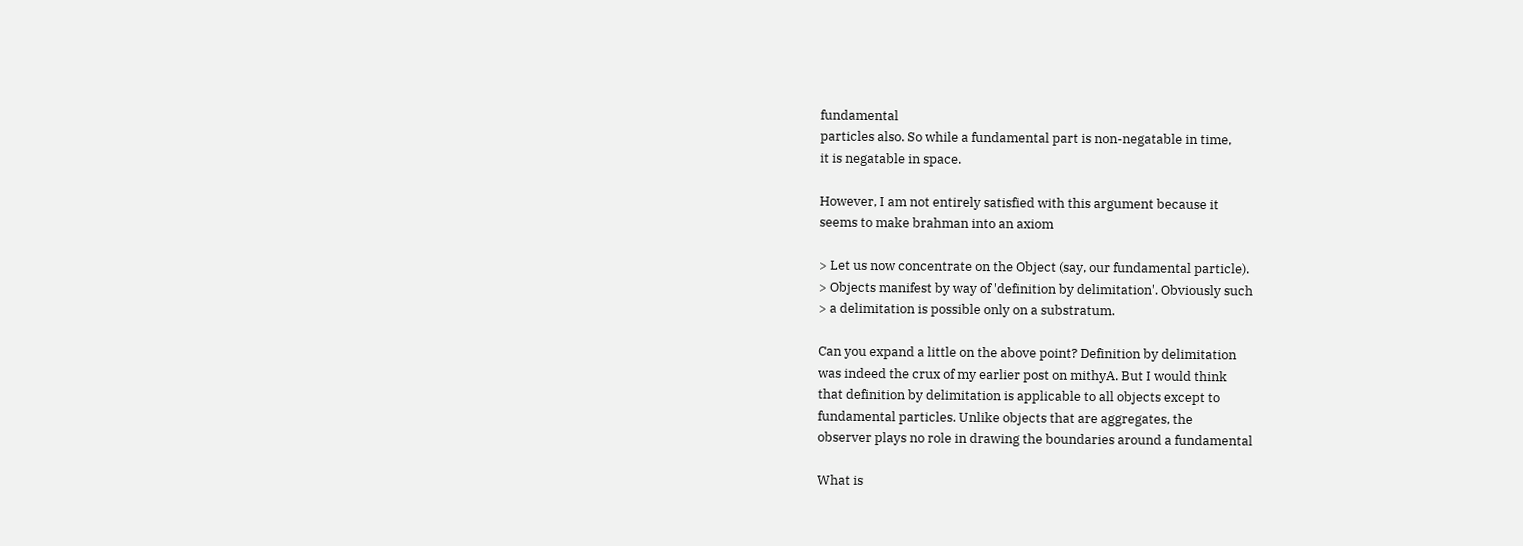fundamental
particles also. So while a fundamental part is non-negatable in time,
it is negatable in space.

However, I am not entirely satisfied with this argument because it
seems to make brahman into an axiom

> Let us now concentrate on the Object (say, our fundamental particle).
> Objects manifest by way of 'definition by delimitation'. Obviously such
> a delimitation is possible only on a substratum.

Can you expand a little on the above point? Definition by delimitation
was indeed the crux of my earlier post on mithyA. But I would think
that definition by delimitation is applicable to all objects except to
fundamental particles. Unlike objects that are aggregates, the
observer plays no role in drawing the boundaries around a fundamental

What is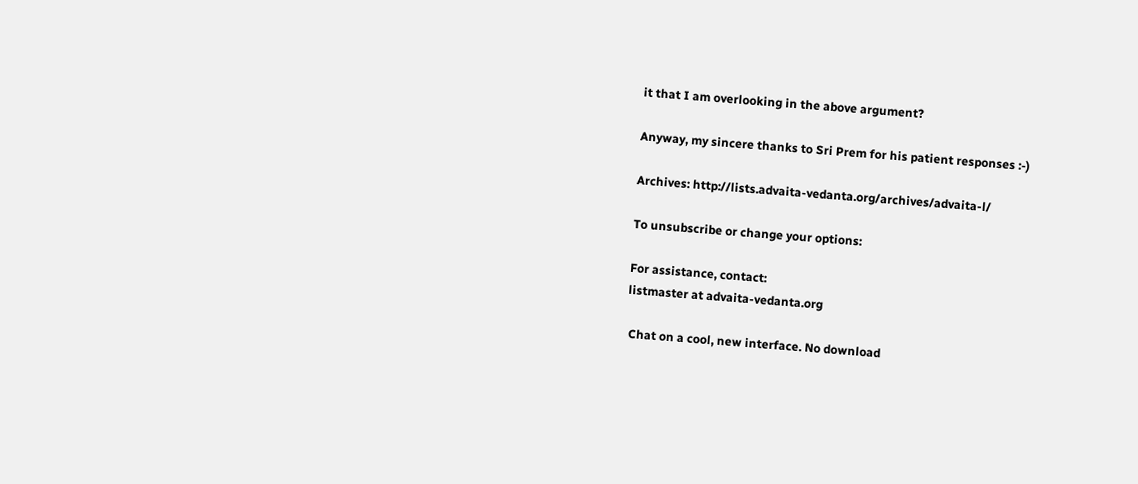it that I am overlooking in the above argument?

Anyway, my sincere thanks to Sri Prem for his patient responses :-)

Archives: http://lists.advaita-vedanta.org/archives/advaita-l/

To unsubscribe or change your options:

For assistance, contact:
listmaster at advaita-vedanta.org

 Chat on a cool, new interface. No download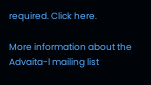required. Click here.

More information about the Advaita-l mailing list